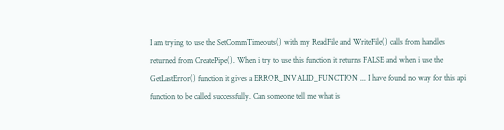I am trying to use the SetCommTimeouts() with my ReadFile and WriteFile() calls from handles returned from CreatePipe(). When i try to use this function it returns FALSE and when i use the GetLastError() function it gives a ERROR_INVALID_FUNCTION ... I have found no way for this api function to be called successfully. Can someone tell me what is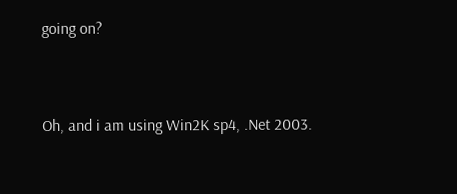going on?


Oh, and i am using Win2K sp4, .Net 2003.